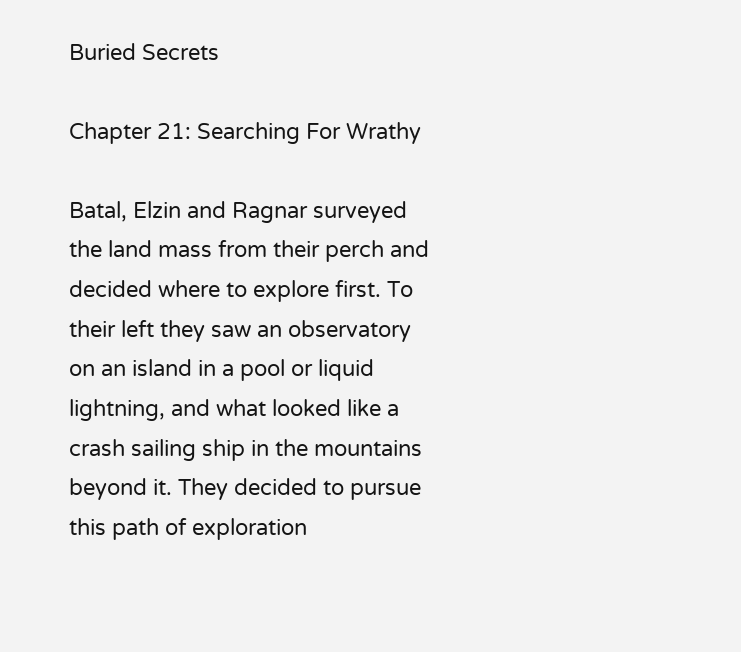Buried Secrets

Chapter 21: Searching For Wrathy

Batal, Elzin and Ragnar surveyed the land mass from their perch and decided where to explore first. To their left they saw an observatory on an island in a pool or liquid lightning, and what looked like a crash sailing ship in the mountains beyond it. They decided to pursue this path of exploration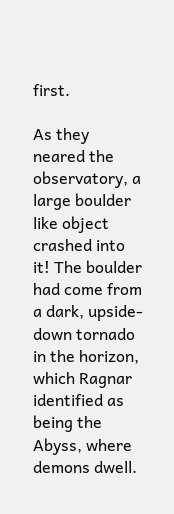first.

As they neared the observatory, a large boulder like object crashed into it! The boulder had come from a dark, upside-down tornado in the horizon, which Ragnar identified as being the Abyss, where demons dwell.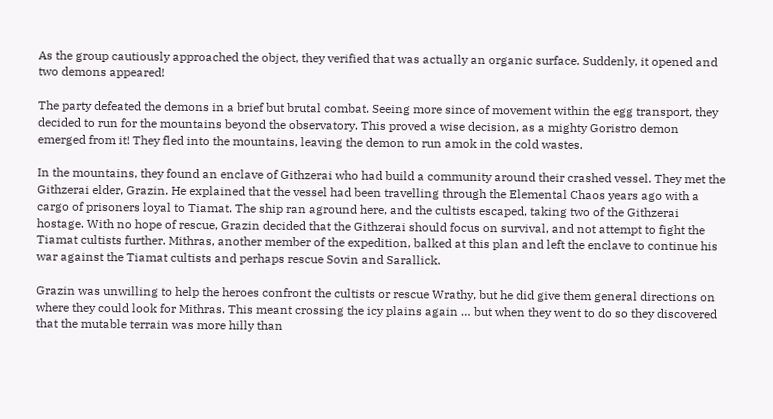As the group cautiously approached the object, they verified that was actually an organic surface. Suddenly, it opened and two demons appeared!

The party defeated the demons in a brief but brutal combat. Seeing more since of movement within the egg transport, they decided to run for the mountains beyond the observatory. This proved a wise decision, as a mighty Goristro demon emerged from it! They fled into the mountains, leaving the demon to run amok in the cold wastes.

In the mountains, they found an enclave of Githzerai who had build a community around their crashed vessel. They met the Githzerai elder, Grazin. He explained that the vessel had been travelling through the Elemental Chaos years ago with a cargo of prisoners loyal to Tiamat. The ship ran aground here, and the cultists escaped, taking two of the Githzerai hostage. With no hope of rescue, Grazin decided that the Githzerai should focus on survival, and not attempt to fight the Tiamat cultists further. Mithras, another member of the expedition, balked at this plan and left the enclave to continue his war against the Tiamat cultists and perhaps rescue Sovin and Sarallick.

Grazin was unwilling to help the heroes confront the cultists or rescue Wrathy, but he did give them general directions on where they could look for Mithras. This meant crossing the icy plains again … but when they went to do so they discovered that the mutable terrain was more hilly than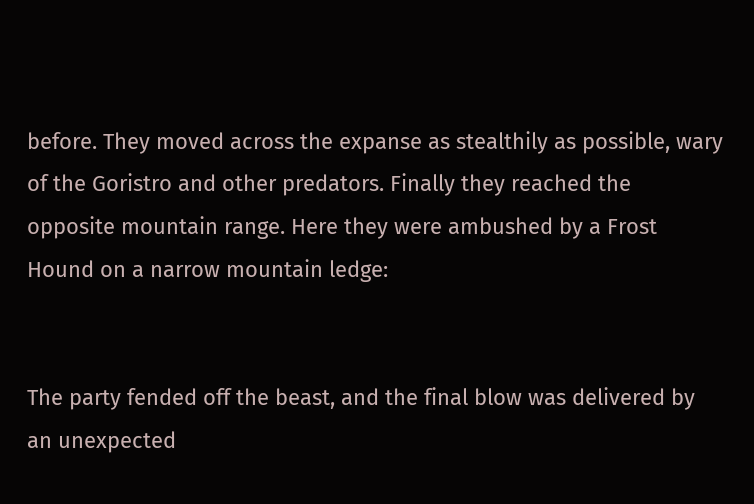before. They moved across the expanse as stealthily as possible, wary of the Goristro and other predators. Finally they reached the opposite mountain range. Here they were ambushed by a Frost Hound on a narrow mountain ledge:


The party fended off the beast, and the final blow was delivered by an unexpected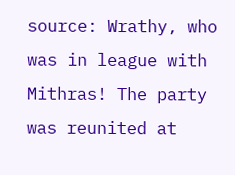source: Wrathy, who was in league with Mithras! The party was reunited at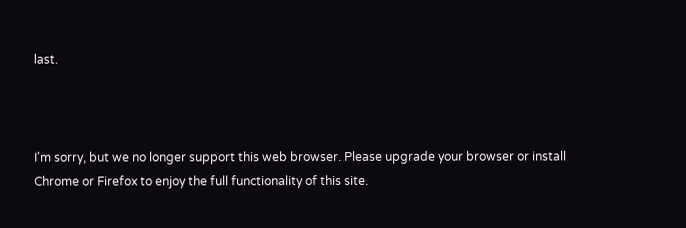last.



I'm sorry, but we no longer support this web browser. Please upgrade your browser or install Chrome or Firefox to enjoy the full functionality of this site.